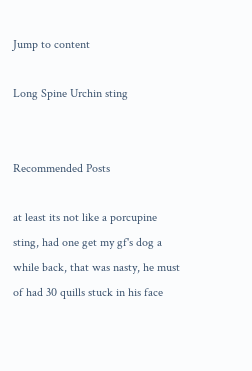Jump to content

Long Spine Urchin sting


Recommended Posts

at least its not like a porcupine sting, had one get my gf's dog a while back, that was nasty, he must of had 30 quills stuck in his face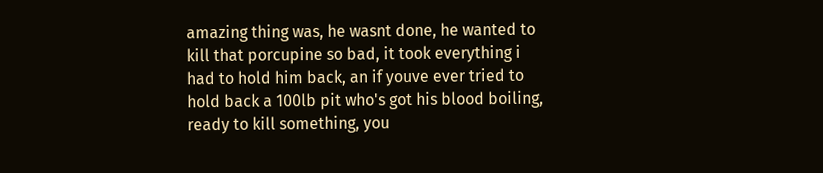amazing thing was, he wasnt done, he wanted to kill that porcupine so bad, it took everything i had to hold him back, an if youve ever tried to hold back a 100lb pit who's got his blood boiling, ready to kill something, you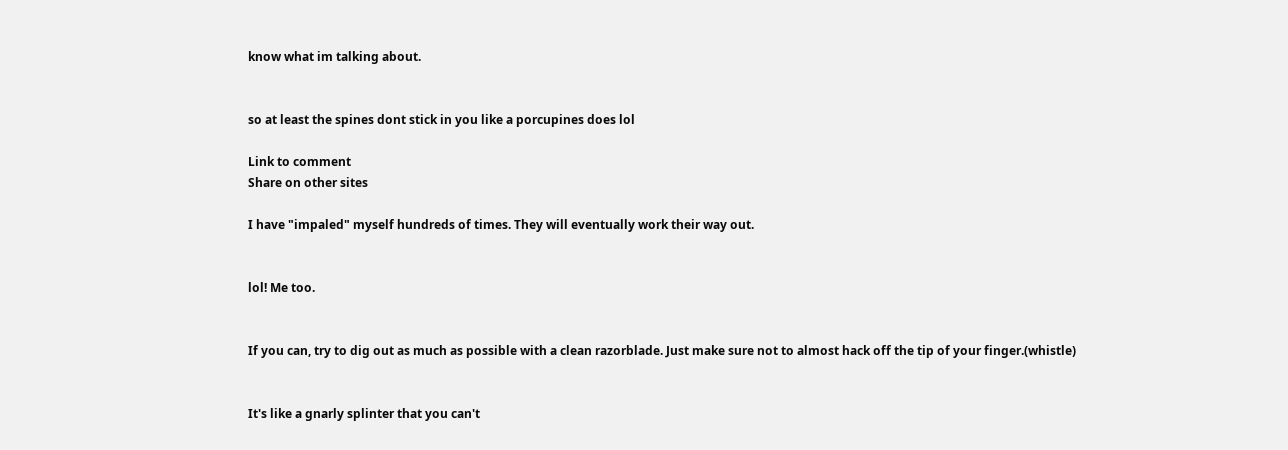know what im talking about.


so at least the spines dont stick in you like a porcupines does lol

Link to comment
Share on other sites

I have "impaled" myself hundreds of times. They will eventually work their way out.


lol! Me too.


If you can, try to dig out as much as possible with a clean razorblade. Just make sure not to almost hack off the tip of your finger.(whistle)


It's like a gnarly splinter that you can't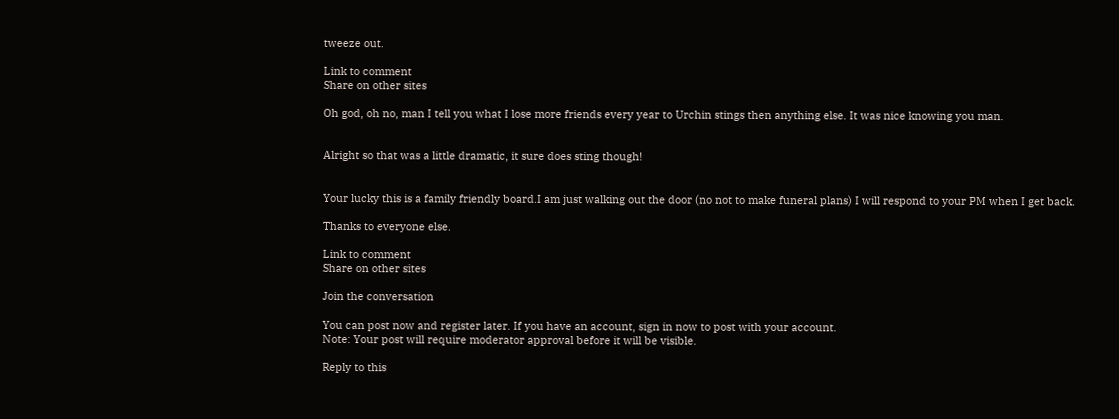tweeze out.

Link to comment
Share on other sites

Oh god, oh no, man I tell you what I lose more friends every year to Urchin stings then anything else. It was nice knowing you man.


Alright so that was a little dramatic, it sure does sting though!


Your lucky this is a family friendly board.I am just walking out the door (no not to make funeral plans) I will respond to your PM when I get back.

Thanks to everyone else.

Link to comment
Share on other sites

Join the conversation

You can post now and register later. If you have an account, sign in now to post with your account.
Note: Your post will require moderator approval before it will be visible.

Reply to this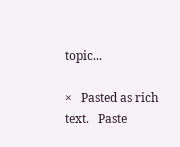topic...

×   Pasted as rich text.   Paste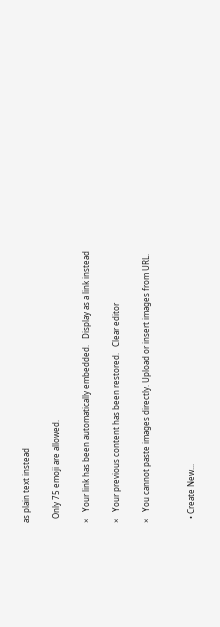as plain text instead

  Only 75 emoji are allowed.

×   Your link has been automatically embedded.   Display as a link instead

×   Your previous content has been restored.   Clear editor

×   You cannot paste images directly. Upload or insert images from URL.


  • Create New...